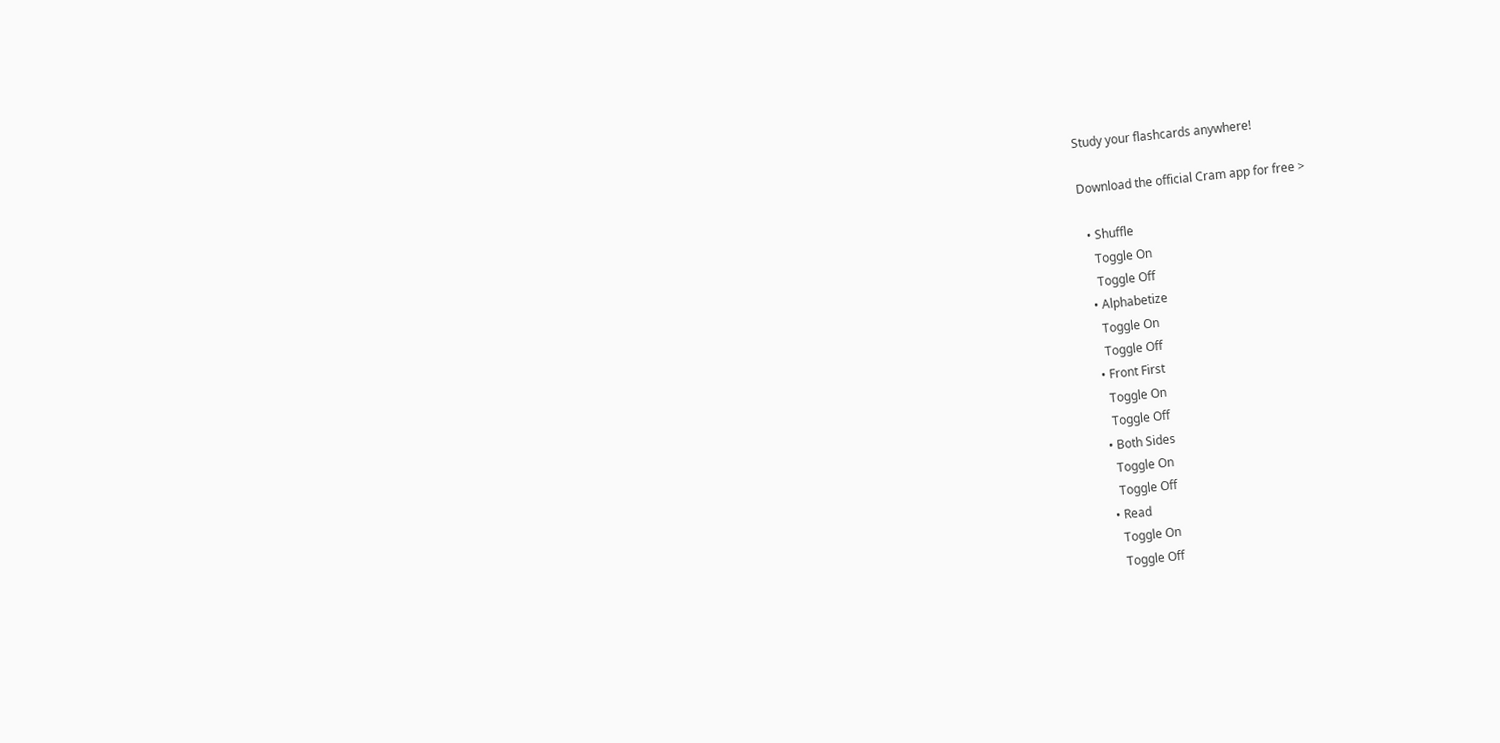Study your flashcards anywhere!

Download the official Cram app for free >

  • Shuffle
    Toggle On
    Toggle Off
  • Alphabetize
    Toggle On
    Toggle Off
  • Front First
    Toggle On
    Toggle Off
  • Both Sides
    Toggle On
    Toggle Off
  • Read
    Toggle On
    Toggle Off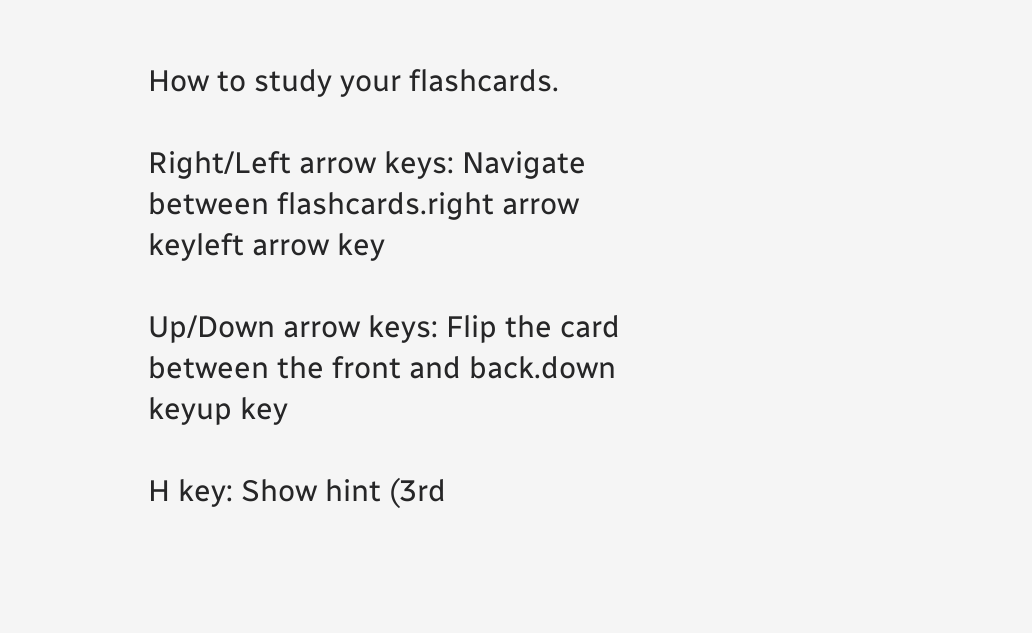How to study your flashcards.

Right/Left arrow keys: Navigate between flashcards.right arrow keyleft arrow key

Up/Down arrow keys: Flip the card between the front and back.down keyup key

H key: Show hint (3rd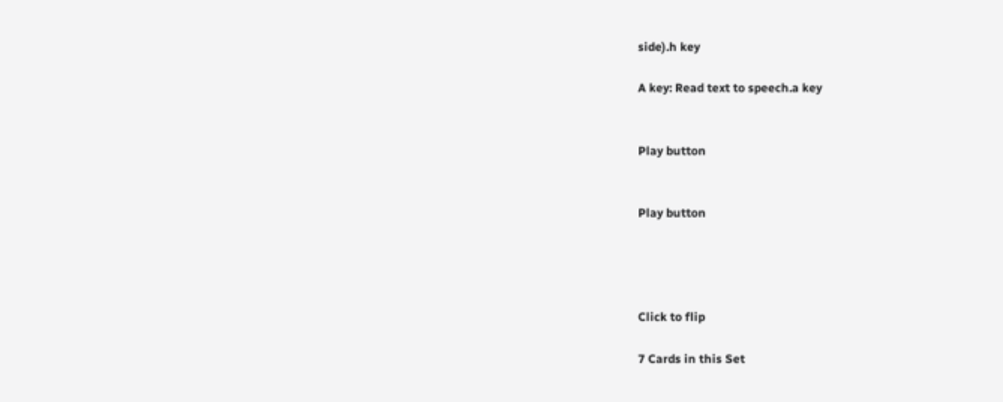side).h key

A key: Read text to speech.a key


Play button


Play button




Click to flip

7 Cards in this Set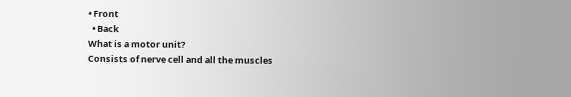• Front
  • Back
What is a motor unit?
Consists of nerve cell and all the muscles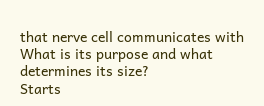that nerve cell communicates with
What is its purpose and what determines its size?
Starts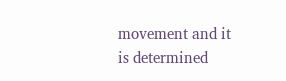movement and it is determined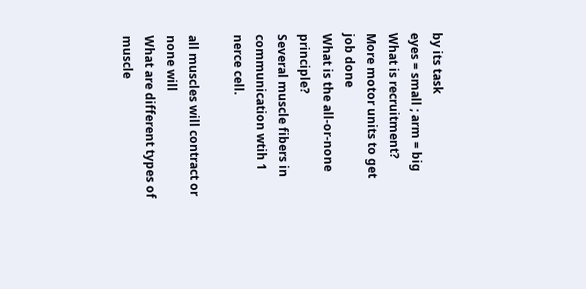by its task
eyes = small ; arm = big
What is recruitment?
More motor units to get job done
What is the all-or-none principle?
Several muscle fibers in communication wtih 1 nerce cell.

all muscles will contract or none will
What are different types of muscle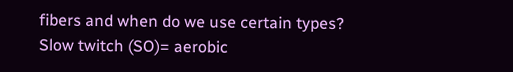fibers and when do we use certain types?
Slow twitch (SO)= aerobic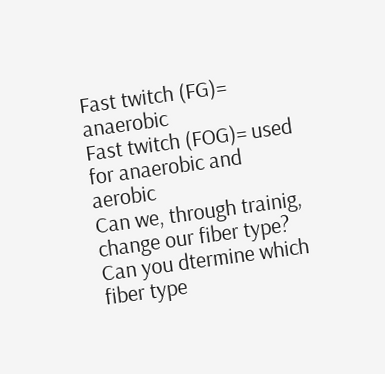Fast twitch (FG)= anaerobic
Fast twitch (FOG)= used for anaerobic and aerobic
Can we, through trainig, change our fiber type?
Can you dtermine which fiber type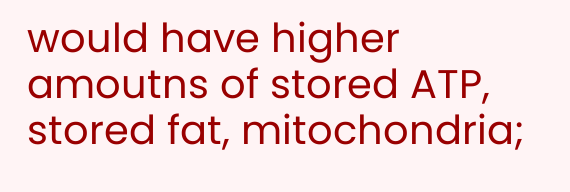would have higher amoutns of stored ATP, stored fat, mitochondria;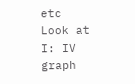etc
Look at I: IV graph